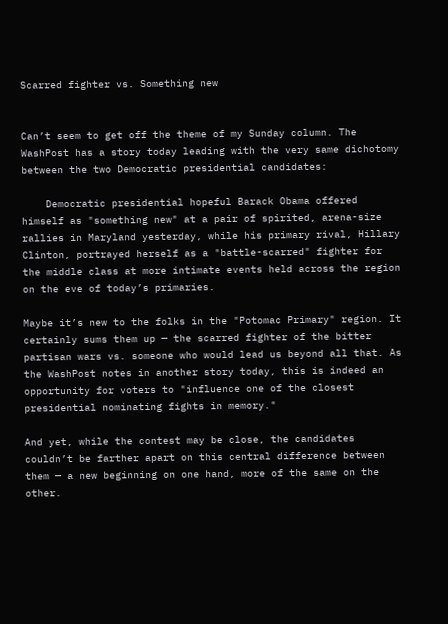Scarred fighter vs. Something new


Can’t seem to get off the theme of my Sunday column. The WashPost has a story today leading with the very same dichotomy between the two Democratic presidential candidates:

    Democratic presidential hopeful Barack Obama offered himself as "something new" at a pair of spirited, arena-size rallies in Maryland yesterday, while his primary rival, Hillary Clinton, portrayed herself as a "battle-scarred" fighter for the middle class at more intimate events held across the region on the eve of today’s primaries.

Maybe it’s new to the folks in the "Potomac Primary" region. It certainly sums them up — the scarred fighter of the bitter partisan wars vs. someone who would lead us beyond all that. As the WashPost notes in another story today, this is indeed an opportunity for voters to "influence one of the closest presidential nominating fights in memory."

And yet, while the contest may be close, the candidates couldn’t be farther apart on this central difference between them — a new beginning on one hand, more of the same on the other.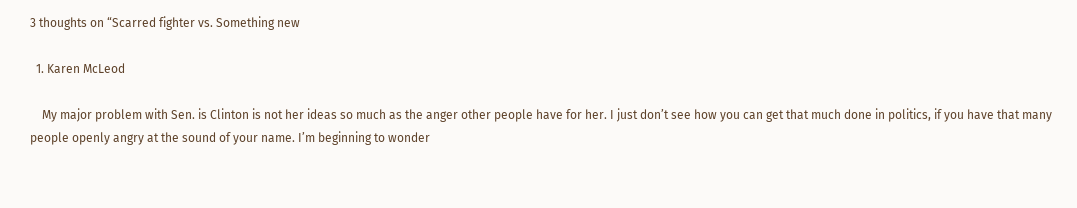3 thoughts on “Scarred fighter vs. Something new

  1. Karen McLeod

    My major problem with Sen. is Clinton is not her ideas so much as the anger other people have for her. I just don’t see how you can get that much done in politics, if you have that many people openly angry at the sound of your name. I’m beginning to wonder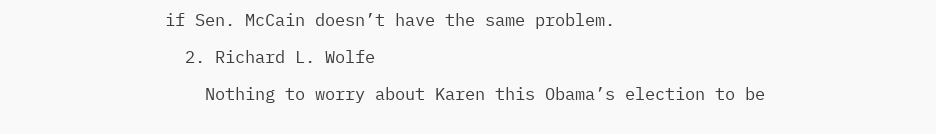if Sen. McCain doesn’t have the same problem.

  2. Richard L. Wolfe

    Nothing to worry about Karen this Obama’s election to be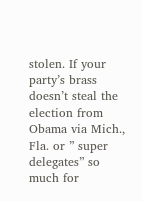stolen. If your party’s brass doesn’t steal the election from Obama via Mich., Fla. or ” super delegates” so much for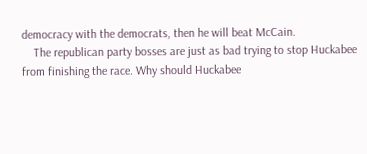democracy with the democrats, then he will beat McCain.
    The republican party bosses are just as bad trying to stop Huckabee from finishing the race. Why should Huckabee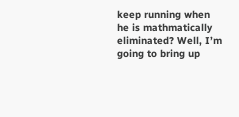keep running when he is mathmatically eliminated? Well, I’m going to bring up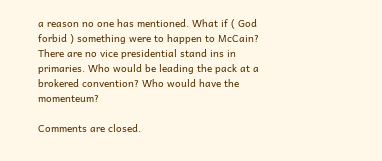a reason no one has mentioned. What if ( God forbid ) something were to happen to McCain? There are no vice presidential stand ins in primaries. Who would be leading the pack at a brokered convention? Who would have the momenteum?

Comments are closed.